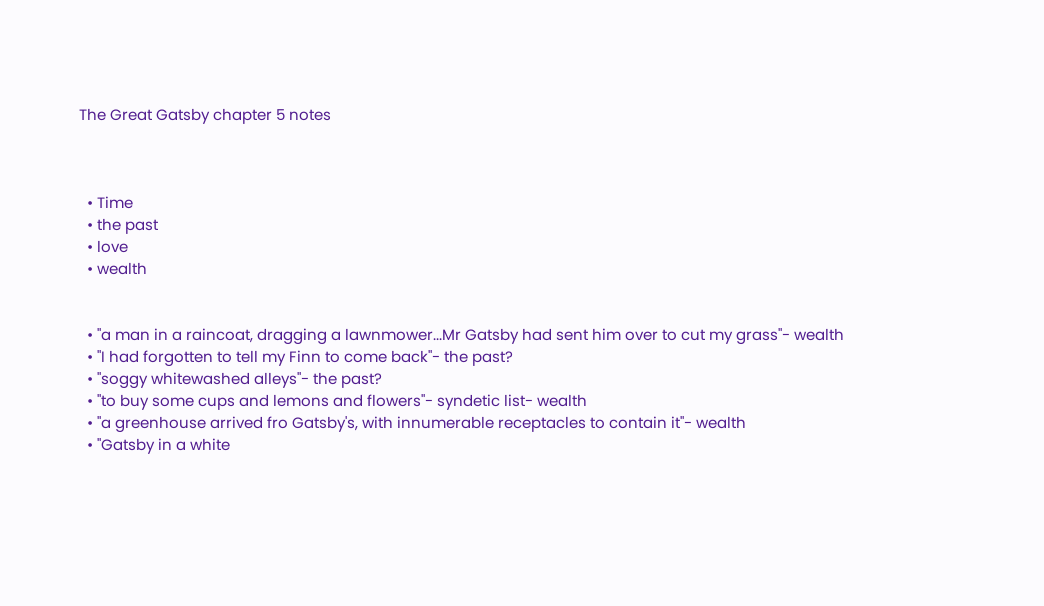The Great Gatsby chapter 5 notes



  • Time
  • the past
  • love
  • wealth


  • "a man in a raincoat, dragging a lawnmower...Mr Gatsby had sent him over to cut my grass"- wealth
  • "I had forgotten to tell my Finn to come back"- the past?
  • "soggy whitewashed alleys"- the past?
  • "to buy some cups and lemons and flowers"- syndetic list- wealth
  • "a greenhouse arrived fro Gatsby's, with innumerable receptacles to contain it"- wealth
  • "Gatsby in a white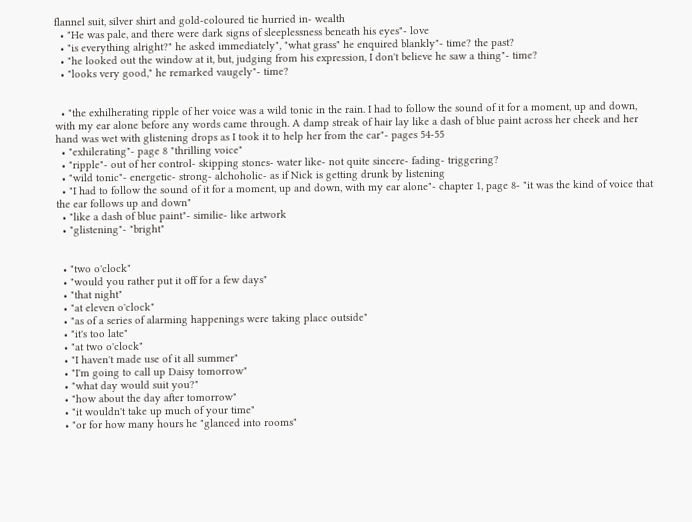flannel suit, silver shirt and gold-coloured tie hurried in- wealth
  • "He was pale, and there were dark signs of sleeplessness beneath his eyes"- love
  • "is everything alright?" he asked immediately", "what grass" he enquired blankly"- time? the past?
  • "he looked out the window at it, but, judging from his expression, I don't believe he saw a thing"- time?
  • "looks very good," he remarked vaugely"- time?


  • "the exhilherating ripple of her voice was a wild tonic in the rain. I had to follow the sound of it for a moment, up and down, with my ear alone before any words came through. A damp streak of hair lay like a dash of blue paint across her cheek and her hand was wet with glistening drops as I took it to help her from the car"- pages 54-55
  • "exhilerating"- page 8 "thrilling voice"
  • "ripple"- out of her control- skipping stones- water like- not quite sincere- fading- triggering?
  • "wild tonic"- energetic- strong- alchoholic- as if Nick is getting drunk by listening
  • "I had to follow the sound of it for a moment, up and down, with my ear alone"- chapter 1, page 8- "it was the kind of voice that the ear follows up and down"
  • "like a dash of blue paint"- similie- like artwork
  • "glistening"- "bright"


  • "two o'clock"
  • "would you rather put it off for a few days"
  • "that night"
  • "at eleven o'clock"
  • "as of a series of alarming happenings were taking place outside"
  • "it's too late"
  • "at two o'clock"
  • "I haven't made use of it all summer"
  • "I'm going to call up Daisy tomorrow"
  • "what day would suit you?"
  • "how about the day after tomorrow"
  • "it wouldn't take up much of your time"
  • "or for how many hours he "glanced into rooms"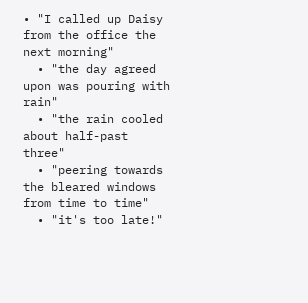• "I called up Daisy from the office the next morning"
  • "the day agreed upon was pouring with rain"
  • "the rain cooled about half-past three"
  • "peering towards the bleared windows from time to time"
  • "it's too late!"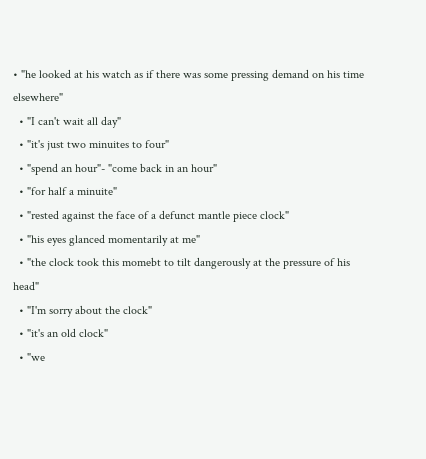• "he looked at his watch as if there was some pressing demand on his time elsewhere"
  • "I can't wait all day"
  • "it's just two minuites to four"
  • "spend an hour"- "come back in an hour"
  • "for half a minuite"
  • "rested against the face of a defunct mantle piece clock"
  • "his eyes glanced momentarily at me"
  • "the clock took this momebt to tilt dangerously at the pressure of his head"
  • "I'm sorry about the clock"
  • "it's an old clock"
  • "we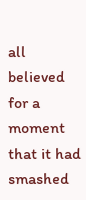all believed for a moment that it had smashed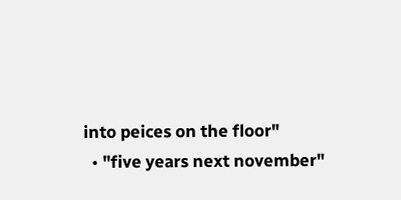into peices on the floor"
  • "five years next november"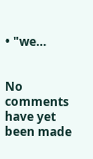• "we…


No comments have yet been made